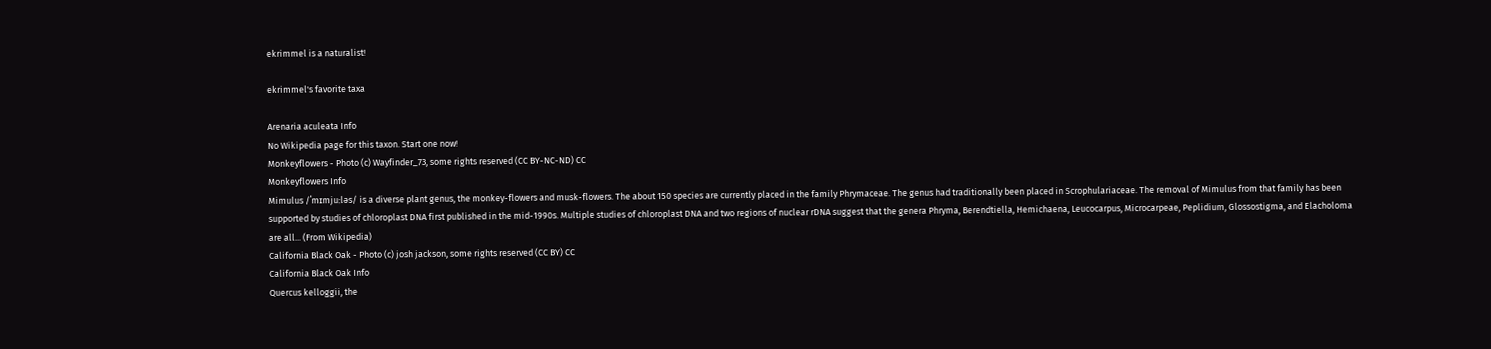ekrimmel is a naturalist!

ekrimmel's favorite taxa

Arenaria aculeata Info
No Wikipedia page for this taxon. Start one now!
Monkeyflowers - Photo (c) Wayfinder_73, some rights reserved (CC BY-NC-ND) CC
Monkeyflowers Info
Mimulus /ˈmɪmjuːləs/ is a diverse plant genus, the monkey-flowers and musk-flowers. The about 150 species are currently placed in the family Phrymaceae. The genus had traditionally been placed in Scrophulariaceae. The removal of Mimulus from that family has been supported by studies of chloroplast DNA first published in the mid-1990s. Multiple studies of chloroplast DNA and two regions of nuclear rDNA suggest that the genera Phryma, Berendtiella, Hemichaena, Leucocarpus, Microcarpeae, Peplidium, Glossostigma, and Elacholoma are all... (From Wikipedia)
California Black Oak - Photo (c) josh jackson, some rights reserved (CC BY) CC
California Black Oak Info
Quercus kelloggii, the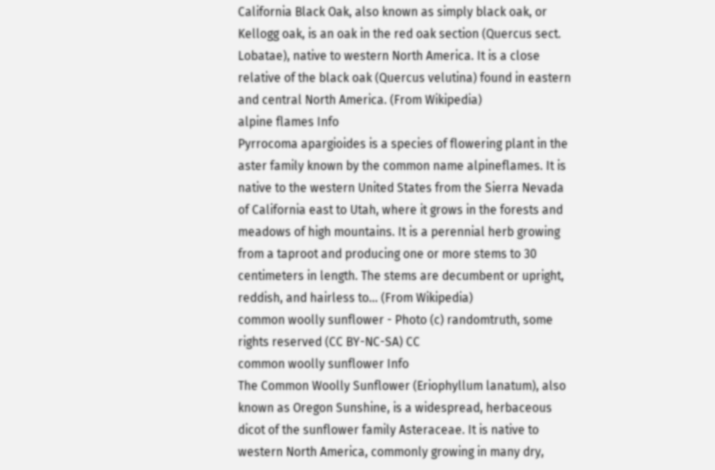California Black Oak, also known as simply black oak, or Kellogg oak, is an oak in the red oak section (Quercus sect. Lobatae), native to western North America. It is a close relative of the black oak (Quercus velutina) found in eastern and central North America. (From Wikipedia)
alpine flames Info
Pyrrocoma apargioides is a species of flowering plant in the aster family known by the common name alpineflames. It is native to the western United States from the Sierra Nevada of California east to Utah, where it grows in the forests and meadows of high mountains. It is a perennial herb growing from a taproot and producing one or more stems to 30 centimeters in length. The stems are decumbent or upright, reddish, and hairless to... (From Wikipedia)
common woolly sunflower - Photo (c) randomtruth, some rights reserved (CC BY-NC-SA) CC
common woolly sunflower Info
The Common Woolly Sunflower (Eriophyllum lanatum), also known as Oregon Sunshine, is a widespread, herbaceous dicot of the sunflower family Asteraceae. It is native to western North America, commonly growing in many dry,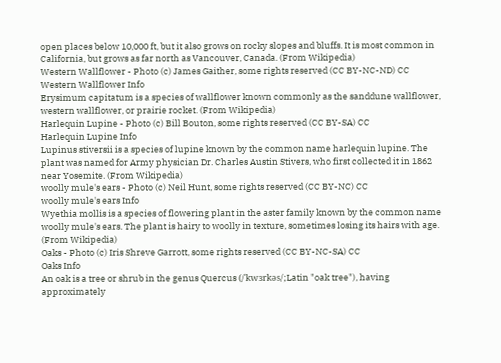open places below 10,000 ft, but it also grows on rocky slopes and bluffs. It is most common in California, but grows as far north as Vancouver, Canada. (From Wikipedia)
Western Wallflower - Photo (c) James Gaither, some rights reserved (CC BY-NC-ND) CC
Western Wallflower Info
Erysimum capitatum is a species of wallflower known commonly as the sanddune wallflower, western wallflower, or prairie rocket. (From Wikipedia)
Harlequin Lupine - Photo (c) Bill Bouton, some rights reserved (CC BY-SA) CC
Harlequin Lupine Info
Lupinus stiversii is a species of lupine known by the common name harlequin lupine. The plant was named for Army physician Dr. Charles Austin Stivers, who first collected it in 1862 near Yosemite. (From Wikipedia)
woolly mule's ears - Photo (c) Neil Hunt, some rights reserved (CC BY-NC) CC
woolly mule's ears Info
Wyethia mollis is a species of flowering plant in the aster family known by the common name woolly mule's ears. The plant is hairy to woolly in texture, sometimes losing its hairs with age. (From Wikipedia)
Oaks - Photo (c) Iris Shreve Garrott, some rights reserved (CC BY-NC-SA) CC
Oaks Info
An oak is a tree or shrub in the genus Quercus (/ˈkwɜrkəs/;Latin "oak tree"), having approximately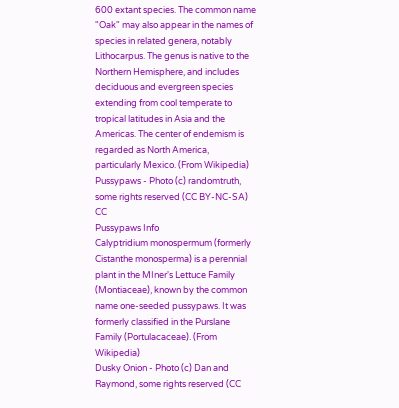600 extant species. The common name "Oak" may also appear in the names of species in related genera, notably Lithocarpus. The genus is native to the Northern Hemisphere, and includes deciduous and evergreen species extending from cool temperate to tropical latitudes in Asia and the Americas. The center of endemism is regarded as North America, particularly Mexico. (From Wikipedia)
Pussypaws - Photo (c) randomtruth, some rights reserved (CC BY-NC-SA) CC
Pussypaws Info
Calyptridium monospermum (formerly Cistanthe monosperma) is a perennial plant in the MIner's Lettuce Family (Montiaceae), known by the common name one-seeded pussypaws. It was formerly classified in the Purslane Family (Portulacaceae). (From Wikipedia)
Dusky Onion - Photo (c) Dan and Raymond, some rights reserved (CC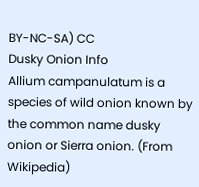BY-NC-SA) CC
Dusky Onion Info
Allium campanulatum is a species of wild onion known by the common name dusky onion or Sierra onion. (From Wikipedia)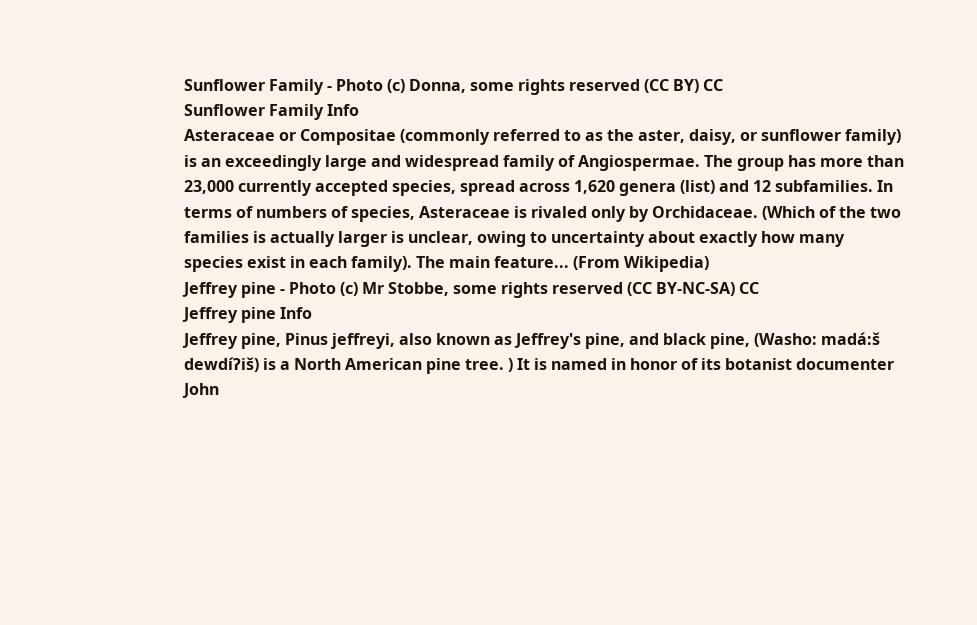Sunflower Family - Photo (c) Donna, some rights reserved (CC BY) CC
Sunflower Family Info
Asteraceae or Compositae (commonly referred to as the aster, daisy, or sunflower family) is an exceedingly large and widespread family of Angiospermae. The group has more than 23,000 currently accepted species, spread across 1,620 genera (list) and 12 subfamilies. In terms of numbers of species, Asteraceae is rivaled only by Orchidaceae. (Which of the two families is actually larger is unclear, owing to uncertainty about exactly how many species exist in each family). The main feature... (From Wikipedia)
Jeffrey pine - Photo (c) Mr Stobbe, some rights reserved (CC BY-NC-SA) CC
Jeffrey pine Info
Jeffrey pine, Pinus jeffreyi, also known as Jeffrey's pine, and black pine, (Washo: madá:š dewdíʔiš) is a North American pine tree. ) It is named in honor of its botanist documenter John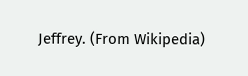Jeffrey. (From Wikipedia)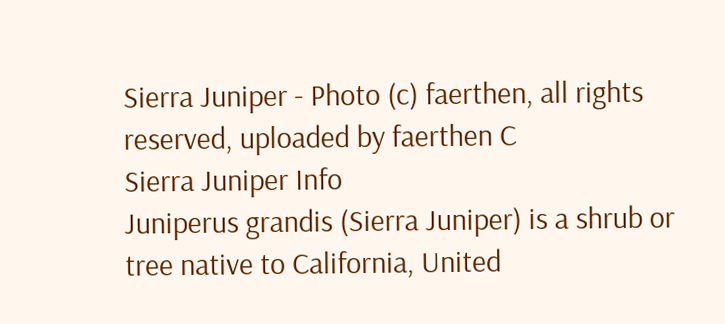Sierra Juniper - Photo (c) faerthen, all rights reserved, uploaded by faerthen C
Sierra Juniper Info
Juniperus grandis (Sierra Juniper) is a shrub or tree native to California, United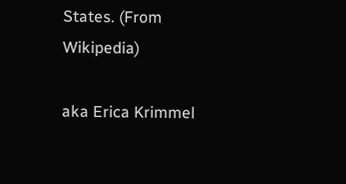States. (From Wikipedia)

aka Erica Krimmel